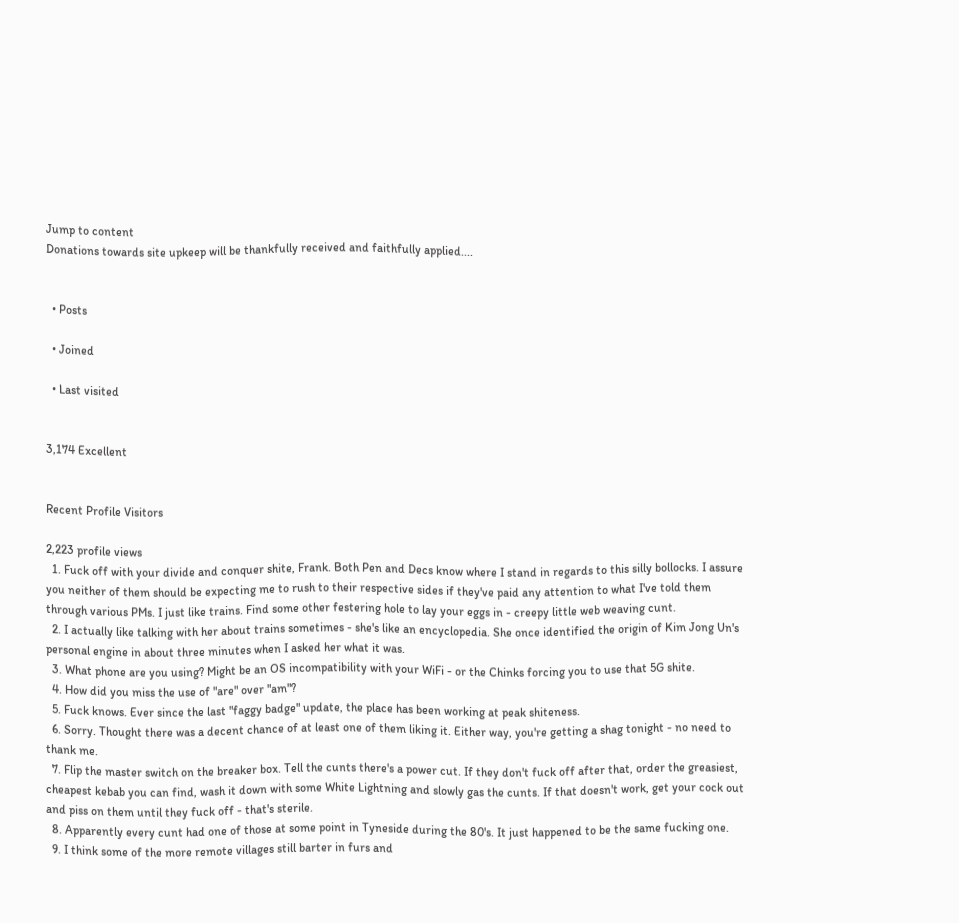Jump to content
Donations towards site upkeep will be thankfully received and faithfully applied....


  • Posts

  • Joined

  • Last visited


3,174 Excellent


Recent Profile Visitors

2,223 profile views
  1. Fuck off with your divide and conquer shite, Frank. Both Pen and Decs know where I stand in regards to this silly bollocks. I assure you neither of them should be expecting me to rush to their respective sides if they've paid any attention to what I've told them through various PMs. I just like trains. Find some other festering hole to lay your eggs in - creepy little web weaving cunt.
  2. I actually like talking with her about trains sometimes - she's like an encyclopedia. She once identified the origin of Kim Jong Un's personal engine in about three minutes when I asked her what it was.
  3. What phone are you using? Might be an OS incompatibility with your WiFi - or the Chinks forcing you to use that 5G shite.
  4. How did you miss the use of "are" over "am"?
  5. Fuck knows. Ever since the last "faggy badge" update, the place has been working at peak shiteness.
  6. Sorry. Thought there was a decent chance of at least one of them liking it. Either way, you're getting a shag tonight - no need to thank me.
  7. Flip the master switch on the breaker box. Tell the cunts there's a power cut. If they don't fuck off after that, order the greasiest, cheapest kebab you can find, wash it down with some White Lightning and slowly gas the cunts. If that doesn't work, get your cock out and piss on them until they fuck off - that's sterile.
  8. Apparently every cunt had one of those at some point in Tyneside during the 80's. It just happened to be the same fucking one.
  9. I think some of the more remote villages still barter in furs and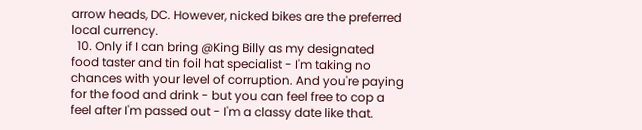arrow heads, DC. However, nicked bikes are the preferred local currency.
  10. Only if I can bring @King Billy as my designated food taster and tin foil hat specialist - I'm taking no chances with your level of corruption. And you're paying for the food and drink - but you can feel free to cop a feel after I'm passed out - I'm a classy date like that.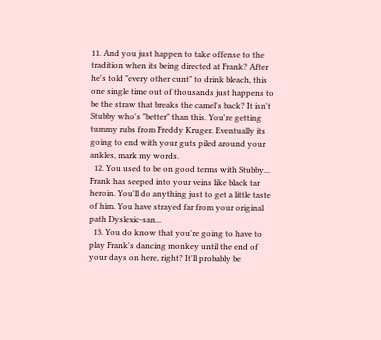11. And you just happen to take offense to the tradition when its being directed at Frank? After he's told "every other cunt" to drink bleach, this one single time out of thousands just happens to be the straw that breaks the camel's back? It isn't Stubby who's "better" than this. You're getting tummy rubs from Freddy Kruger. Eventually its going to end with your guts piled around your ankles, mark my words.
  12. You used to be on good terms with Stubby... Frank has seeped into your veins like black tar heroin. You'll do anything just to get a little taste of him. You have strayed far from your original path Dyslexic-san...
  13. You do know that you're going to have to play Frank's dancing monkey until the end of your days on here, right? It'll probably be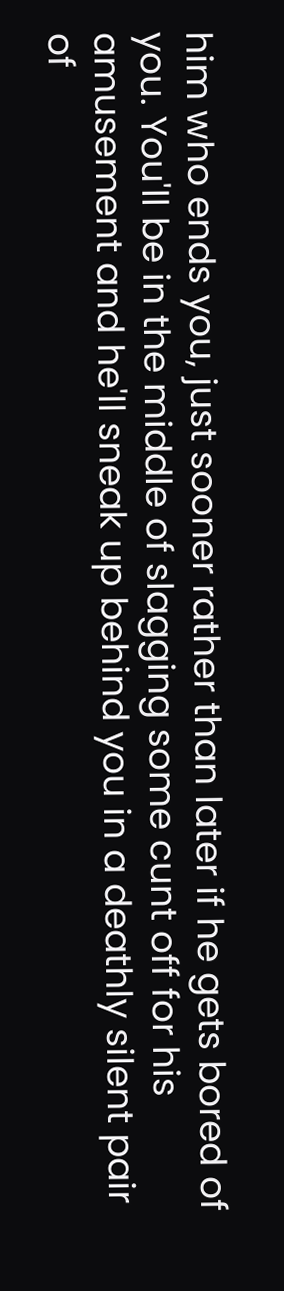him who ends you, just sooner rather than later if he gets bored of you. You'll be in the middle of slagging some cunt off for his amusement and he'll sneak up behind you in a deathly silent pair of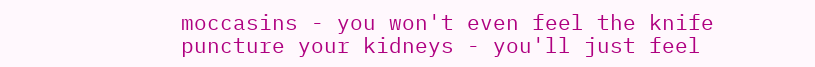moccasins - you won't even feel the knife puncture your kidneys - you'll just feel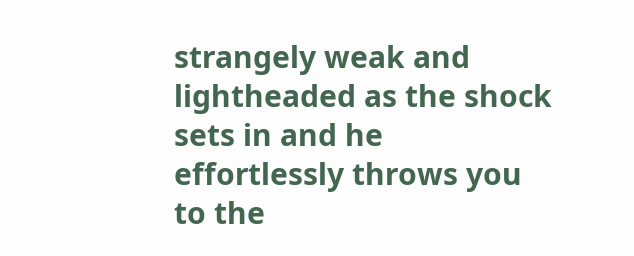strangely weak and lightheaded as the shock sets in and he effortlessly throws you to the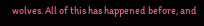wolves. All of this has happened before, and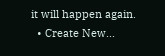it will happen again.
  • Create New...